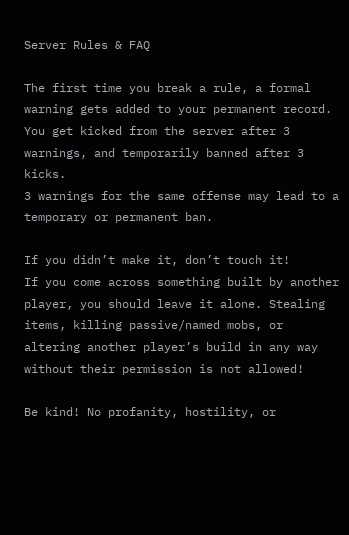Server Rules & FAQ

The first time you break a rule, a formal warning gets added to your permanent record.
You get kicked from the server after 3 warnings, and temporarily banned after 3 kicks.
3 warnings for the same offense may lead to a temporary or permanent ban.

If you didn’t make it, don’t touch it!
If you come across something built by another player, you should leave it alone. Stealing items, killing passive/named mobs, or altering another player’s build in any way without their permission is not allowed!

Be kind! No profanity, hostility, or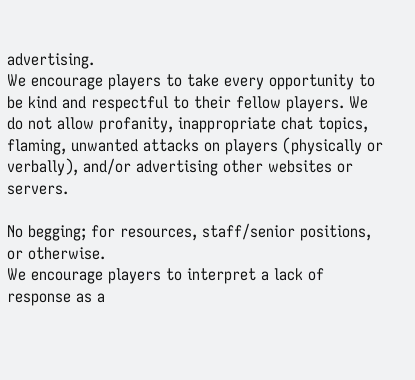advertising.
We encourage players to take every opportunity to be kind and respectful to their fellow players. We do not allow profanity, inappropriate chat topics, flaming, unwanted attacks on players (physically or verbally), and/or advertising other websites or servers.

No begging; for resources, staff/senior positions, or otherwise.
We encourage players to interpret a lack of response as a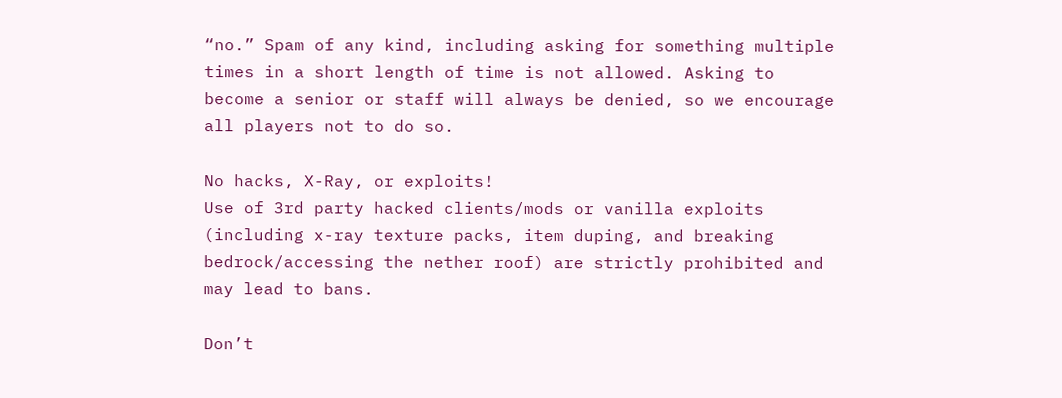“no.” Spam of any kind, including asking for something multiple times in a short length of time is not allowed. Asking to become a senior or staff will always be denied, so we encourage all players not to do so.

No hacks, X-Ray, or exploits!
Use of 3rd party hacked clients/mods or vanilla exploits (including x-ray texture packs, item duping, and breaking bedrock/accessing the nether roof) are strictly prohibited and may lead to bans.

Don’t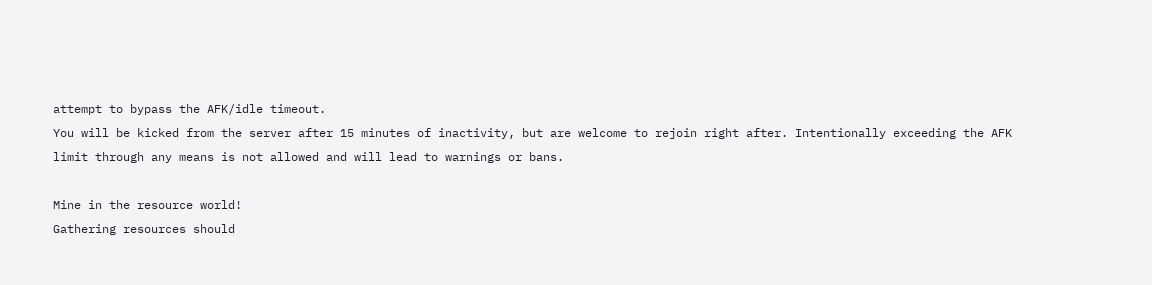attempt to bypass the AFK/idle timeout.
You will be kicked from the server after 15 minutes of inactivity, but are welcome to rejoin right after. Intentionally exceeding the AFK limit through any means is not allowed and will lead to warnings or bans.

Mine in the resource world!
Gathering resources should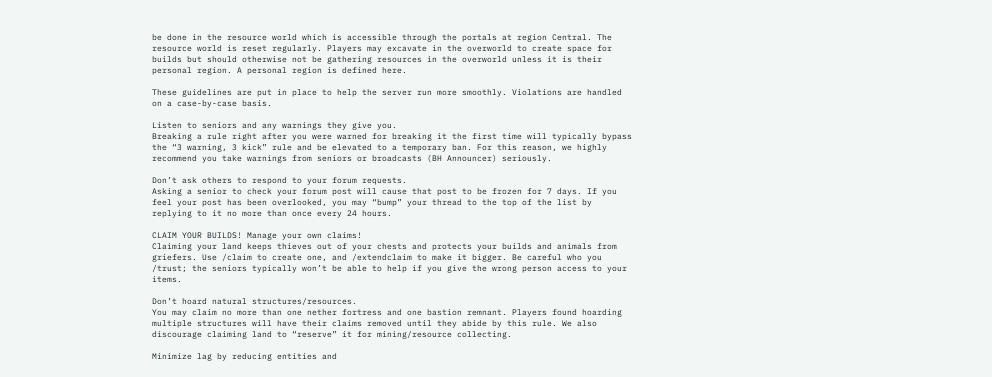be done in the resource world which is accessible through the portals at region Central. The resource world is reset regularly. Players may excavate in the overworld to create space for builds but should otherwise not be gathering resources in the overworld unless it is their personal region. A personal region is defined here.

These guidelines are put in place to help the server run more smoothly. Violations are handled on a case-by-case basis.

Listen to seniors and any warnings they give you.
Breaking a rule right after you were warned for breaking it the first time will typically bypass the “3 warning, 3 kick” rule and be elevated to a temporary ban. For this reason, we highly recommend you take warnings from seniors or broadcasts (BH Announcer) seriously.

Don’t ask others to respond to your forum requests.
Asking a senior to check your forum post will cause that post to be frozen for 7 days. If you feel your post has been overlooked, you may “bump” your thread to the top of the list by replying to it no more than once every 24 hours.

CLAIM YOUR BUILDS! Manage your own claims!
Claiming your land keeps thieves out of your chests and protects your builds and animals from griefers. Use /claim to create one, and /extendclaim to make it bigger. Be careful who you /trust; the seniors typically won’t be able to help if you give the wrong person access to your items.

Don’t hoard natural structures/resources.
You may claim no more than one nether fortress and one bastion remnant. Players found hoarding multiple structures will have their claims removed until they abide by this rule. We also discourage claiming land to “reserve” it for mining/resource collecting.

Minimize lag by reducing entities and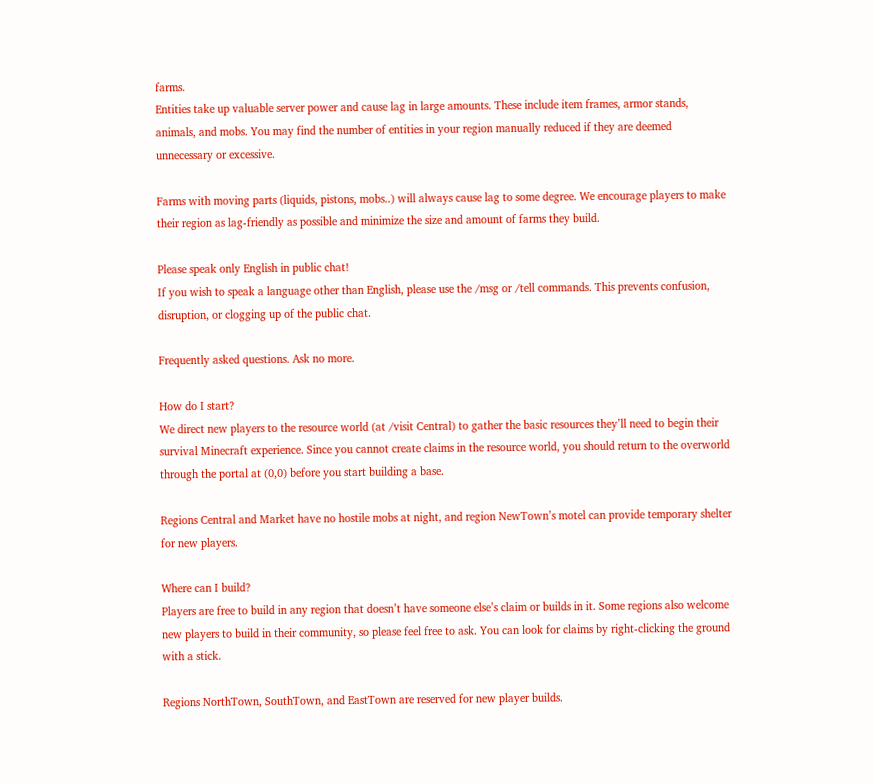farms.
Entities take up valuable server power and cause lag in large amounts. These include item frames, armor stands, animals, and mobs. You may find the number of entities in your region manually reduced if they are deemed unnecessary or excessive.

Farms with moving parts (liquids, pistons, mobs..) will always cause lag to some degree. We encourage players to make their region as lag-friendly as possible and minimize the size and amount of farms they build.

Please speak only English in public chat!
If you wish to speak a language other than English, please use the /msg or /tell commands. This prevents confusion, disruption, or clogging up of the public chat.

Frequently asked questions. Ask no more.

How do I start?
We direct new players to the resource world (at /visit Central) to gather the basic resources they’ll need to begin their survival Minecraft experience. Since you cannot create claims in the resource world, you should return to the overworld through the portal at (0,0) before you start building a base.

Regions Central and Market have no hostile mobs at night, and region NewTown’s motel can provide temporary shelter for new players.

Where can I build?
Players are free to build in any region that doesn’t have someone else’s claim or builds in it. Some regions also welcome new players to build in their community, so please feel free to ask. You can look for claims by right-clicking the ground with a stick.

Regions NorthTown, SouthTown, and EastTown are reserved for new player builds.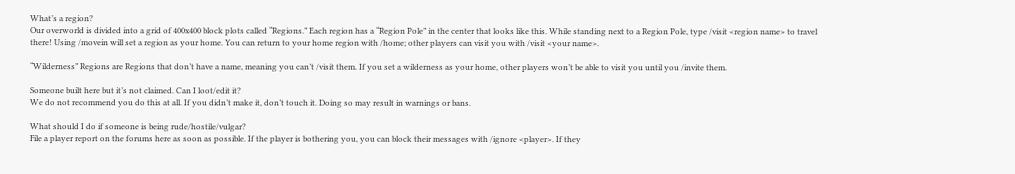What’s a region?
Our overworld is divided into a grid of 400x400 block plots called “Regions.” Each region has a “Region Pole” in the center that looks like this. While standing next to a Region Pole, type /visit <region name> to travel there! Using /movein will set a region as your home. You can return to your home region with /home; other players can visit you with /visit <your name>.

“Wilderness” Regions are Regions that don’t have a name, meaning you can’t /visit them. If you set a wilderness as your home, other players won’t be able to visit you until you /invite them.

Someone built here but it’s not claimed. Can I loot/edit it?
We do not recommend you do this at all. If you didn’t make it, don’t touch it. Doing so may result in warnings or bans.

What should I do if someone is being rude/hostile/vulgar?
File a player report on the forums here as soon as possible. If the player is bothering you, you can block their messages with /ignore <player>. If they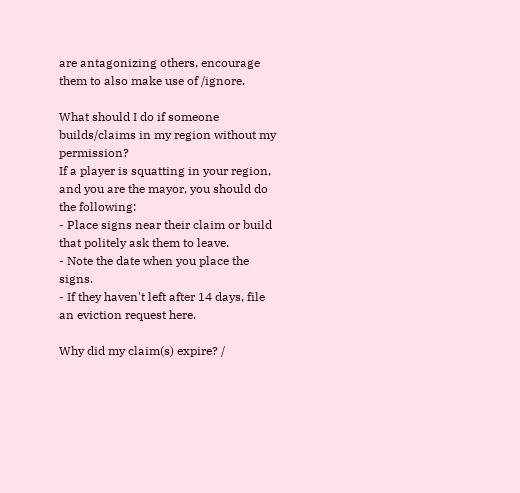are antagonizing others, encourage them to also make use of /ignore.

What should I do if someone builds/claims in my region without my permission?
If a player is squatting in your region, and you are the mayor, you should do the following:
- Place signs near their claim or build that politely ask them to leave.
- Note the date when you place the signs.
- If they haven't left after 14 days, file an eviction request here.

Why did my claim(s) expire? /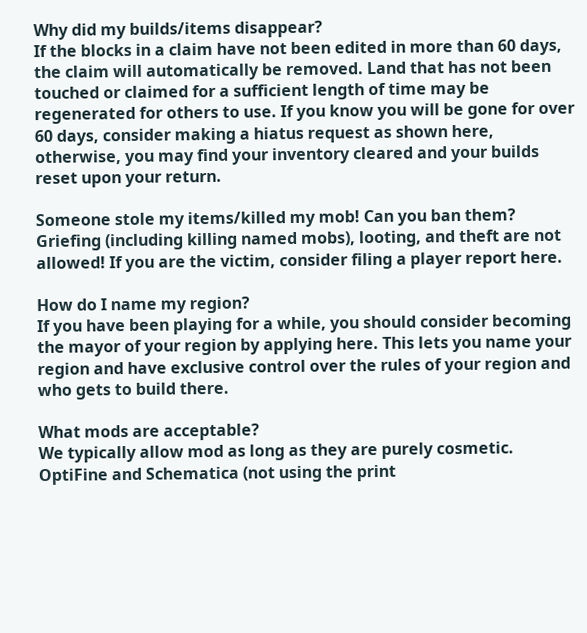Why did my builds/items disappear?
If the blocks in a claim have not been edited in more than 60 days, the claim will automatically be removed. Land that has not been touched or claimed for a sufficient length of time may be regenerated for others to use. If you know you will be gone for over 60 days, consider making a hiatus request as shown here, otherwise, you may find your inventory cleared and your builds reset upon your return.

Someone stole my items/killed my mob! Can you ban them?
Griefing (including killing named mobs), looting, and theft are not allowed! If you are the victim, consider filing a player report here.

How do I name my region?
If you have been playing for a while, you should consider becoming the mayor of your region by applying here. This lets you name your region and have exclusive control over the rules of your region and who gets to build there.

What mods are acceptable?
We typically allow mod as long as they are purely cosmetic. OptiFine and Schematica (not using the print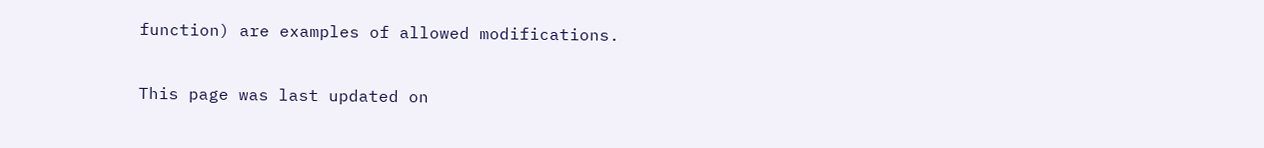function) are examples of allowed modifications.

This page was last updated on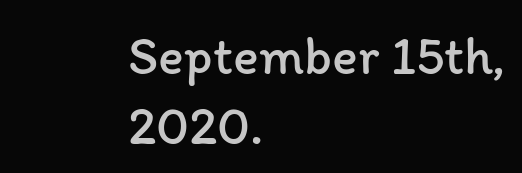September 15th, 2020.